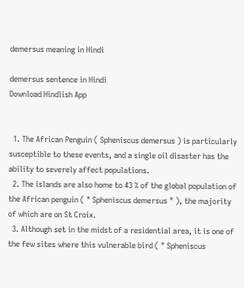demersus meaning in Hindi

demersus sentence in Hindi
Download Hindlish App


  1. The African Penguin ( Spheniscus demersus ) is particularly susceptible to these events, and a single oil disaster has the ability to severely affect populations.
  2. The islands are also home to 43 % of the global population of the African penguin ( " Spheniscus demersus " ), the majority of which are on St Croix.
  3. Although set in the midst of a residential area, it is one of the few sites where this vulnerable bird ( " Spheniscus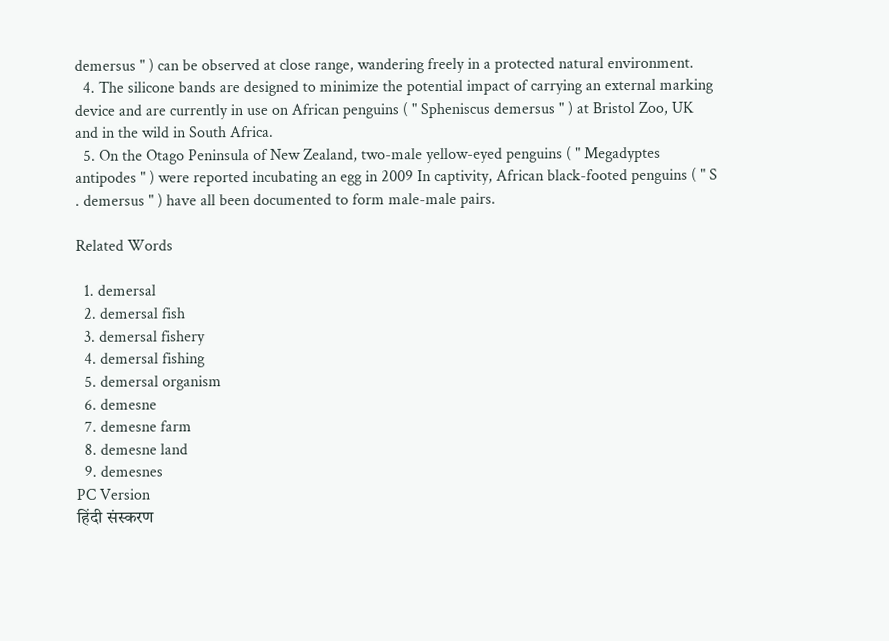demersus " ) can be observed at close range, wandering freely in a protected natural environment.
  4. The silicone bands are designed to minimize the potential impact of carrying an external marking device and are currently in use on African penguins ( " Spheniscus demersus " ) at Bristol Zoo, UK and in the wild in South Africa.
  5. On the Otago Peninsula of New Zealand, two-male yellow-eyed penguins ( " Megadyptes antipodes " ) were reported incubating an egg in 2009 In captivity, African black-footed penguins ( " S . demersus " ) have all been documented to form male-male pairs.

Related Words

  1. demersal
  2. demersal fish
  3. demersal fishery
  4. demersal fishing
  5. demersal organism
  6. demesne
  7. demesne farm
  8. demesne land
  9. demesnes
PC Version
हिंदी संस्करण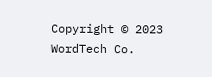Copyright © 2023 WordTech Co.